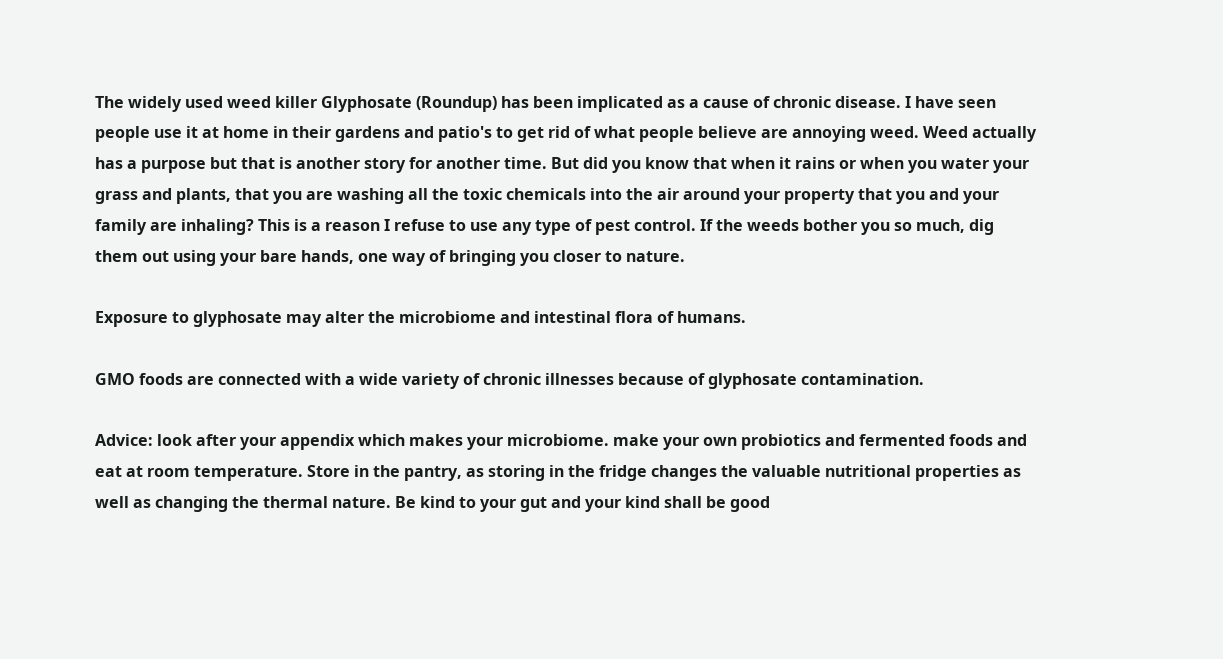The widely used weed killer Glyphosate (Roundup) has been implicated as a cause of chronic disease. I have seen people use it at home in their gardens and patio's to get rid of what people believe are annoying weed. Weed actually has a purpose but that is another story for another time. But did you know that when it rains or when you water your grass and plants, that you are washing all the toxic chemicals into the air around your property that you and your family are inhaling? This is a reason I refuse to use any type of pest control. If the weeds bother you so much, dig them out using your bare hands, one way of bringing you closer to nature.

Exposure to glyphosate may alter the microbiome and intestinal flora of humans.

GMO foods are connected with a wide variety of chronic illnesses because of glyphosate contamination.

Advice: look after your appendix which makes your microbiome. make your own probiotics and fermented foods and eat at room temperature. Store in the pantry, as storing in the fridge changes the valuable nutritional properties as well as changing the thermal nature. Be kind to your gut and your kind shall be good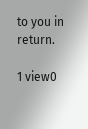to you in return.

1 view0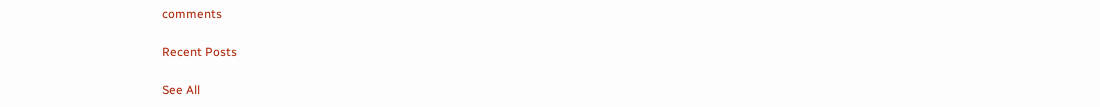comments

Recent Posts

See All